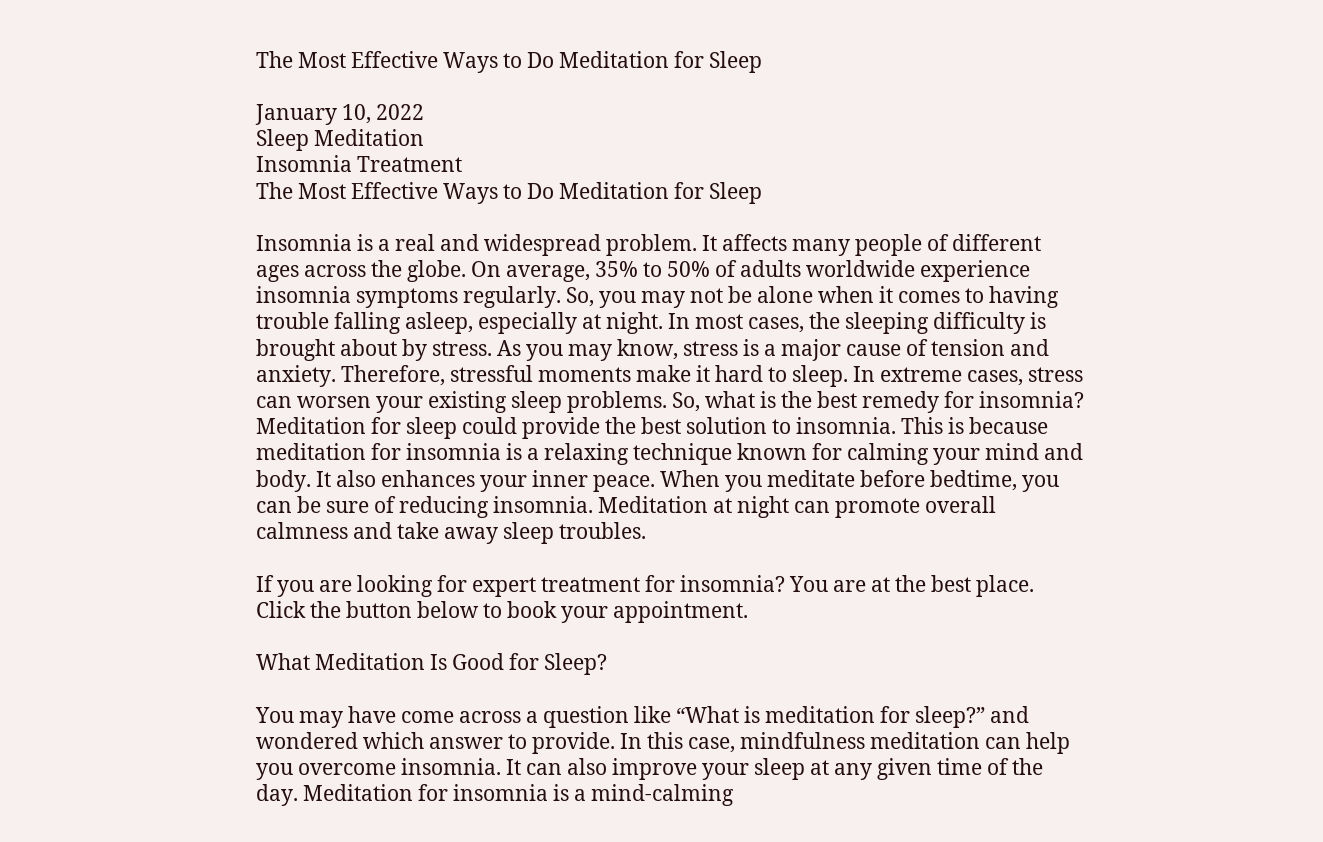The Most Effective Ways to Do Meditation for Sleep

January 10, 2022
Sleep Meditation
Insomnia Treatment
The Most Effective Ways to Do Meditation for Sleep

Insomnia is a real and widespread problem. It affects many people of different ages across the globe. On average, 35% to 50% of adults worldwide experience insomnia symptoms regularly. So, you may not be alone when it comes to having trouble falling asleep, especially at night. In most cases, the sleeping difficulty is brought about by stress. As you may know, stress is a major cause of tension and anxiety. Therefore, stressful moments make it hard to sleep. In extreme cases, stress can worsen your existing sleep problems. So, what is the best remedy for insomnia? Meditation for sleep could provide the best solution to insomnia. This is because meditation for insomnia is a relaxing technique known for calming your mind and body. It also enhances your inner peace. When you meditate before bedtime, you can be sure of reducing insomnia. Meditation at night can promote overall calmness and take away sleep troubles.

If you are looking for expert treatment for insomnia? You are at the best place. Click the button below to book your appointment.

What Meditation Is Good for Sleep?

You may have come across a question like “What is meditation for sleep?” and wondered which answer to provide. In this case, mindfulness meditation can help you overcome insomnia. It can also improve your sleep at any given time of the day. Meditation for insomnia is a mind-calming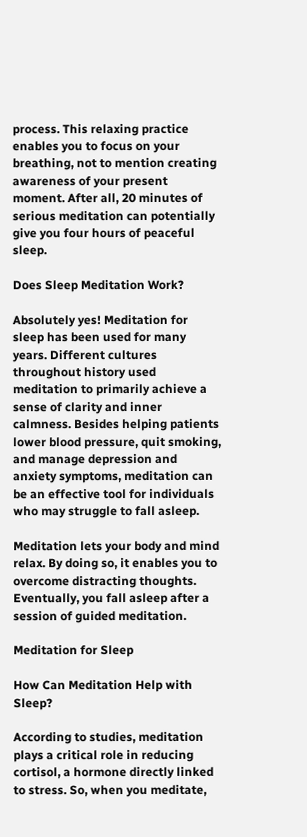process. This relaxing practice enables you to focus on your breathing, not to mention creating awareness of your present moment. After all, 20 minutes of serious meditation can potentially give you four hours of peaceful sleep.

Does Sleep Meditation Work?

Absolutely yes! Meditation for sleep has been used for many years. Different cultures throughout history used meditation to primarily achieve a sense of clarity and inner calmness. Besides helping patients lower blood pressure, quit smoking, and manage depression and anxiety symptoms, meditation can be an effective tool for individuals who may struggle to fall asleep.

Meditation lets your body and mind relax. By doing so, it enables you to overcome distracting thoughts. Eventually, you fall asleep after a session of guided meditation.

Meditation for Sleep

How Can Meditation Help with Sleep?

According to studies, meditation plays a critical role in reducing cortisol, a hormone directly linked to stress. So, when you meditate,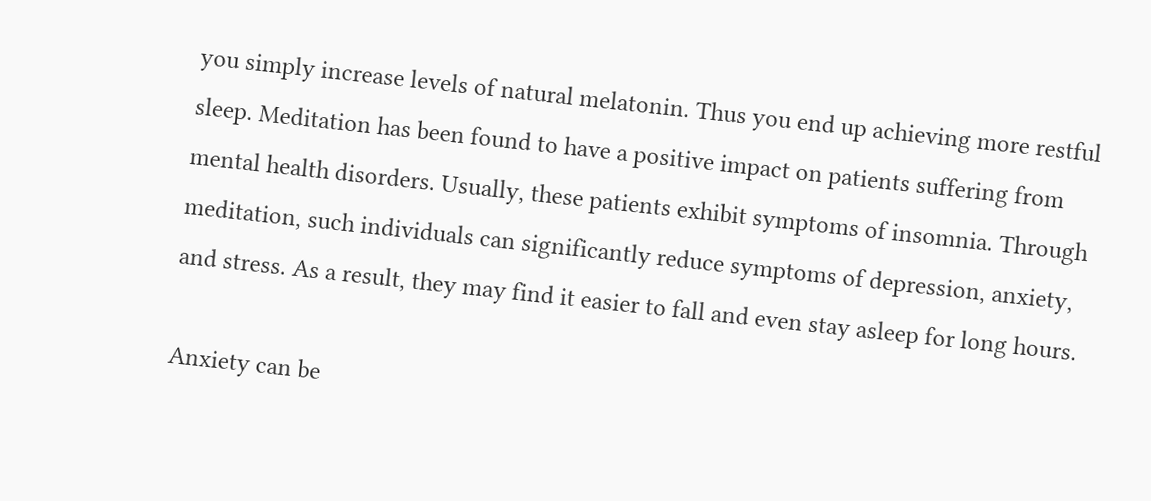you simply increase levels of natural melatonin. Thus you end up achieving more restful sleep. Meditation has been found to have a positive impact on patients suffering from mental health disorders. Usually, these patients exhibit symptoms of insomnia. Through meditation, such individuals can significantly reduce symptoms of depression, anxiety, and stress. As a result, they may find it easier to fall and even stay asleep for long hours.

Anxiety can be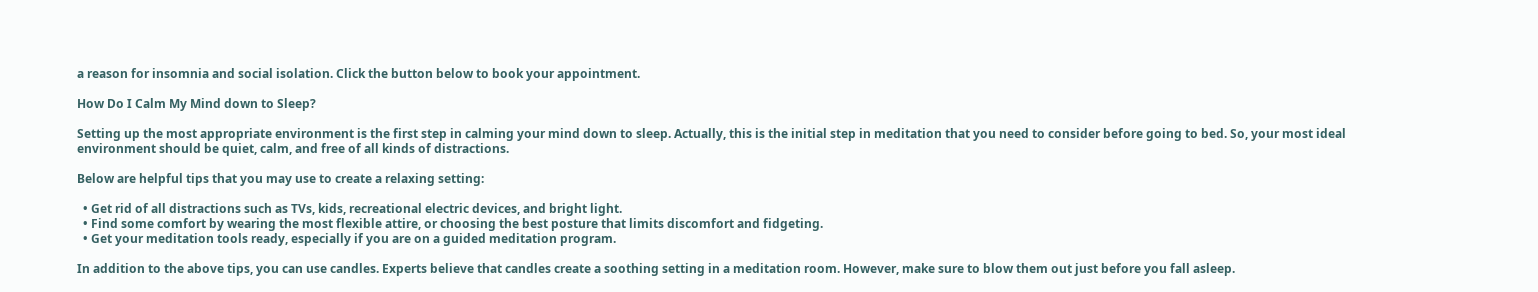a reason for insomnia and social isolation. Click the button below to book your appointment.

How Do I Calm My Mind down to Sleep?

Setting up the most appropriate environment is the first step in calming your mind down to sleep. Actually, this is the initial step in meditation that you need to consider before going to bed. So, your most ideal environment should be quiet, calm, and free of all kinds of distractions.

Below are helpful tips that you may use to create a relaxing setting:

  • Get rid of all distractions such as TVs, kids, recreational electric devices, and bright light.
  • Find some comfort by wearing the most flexible attire, or choosing the best posture that limits discomfort and fidgeting.
  • Get your meditation tools ready, especially if you are on a guided meditation program.

In addition to the above tips, you can use candles. Experts believe that candles create a soothing setting in a meditation room. However, make sure to blow them out just before you fall asleep.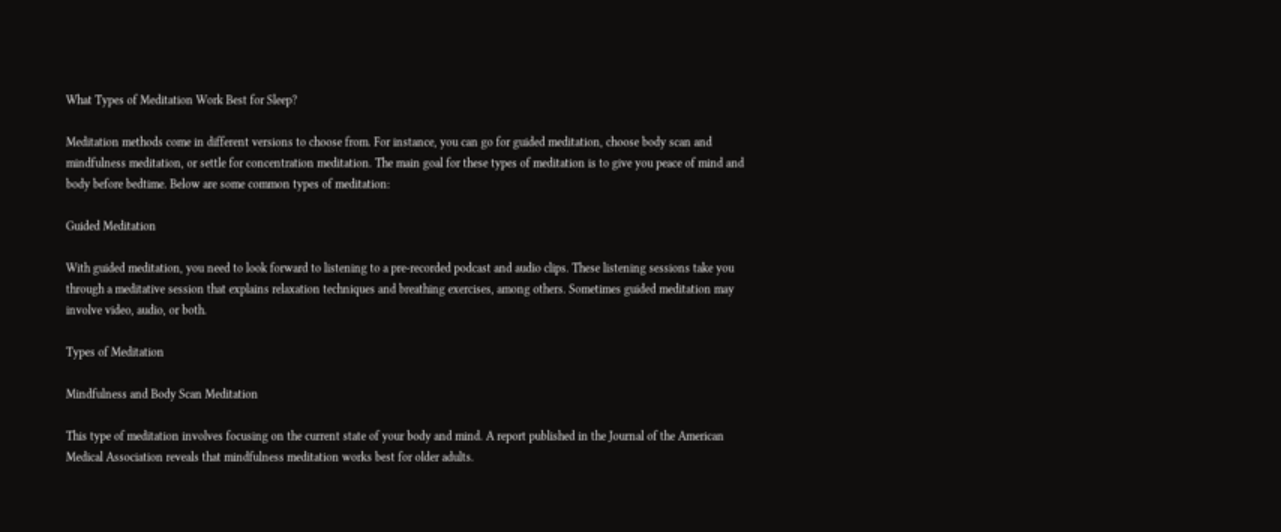What Types of Meditation Work Best for Sleep?

Meditation methods come in different versions to choose from. For instance, you can go for guided meditation, choose body scan and mindfulness meditation, or settle for concentration meditation. The main goal for these types of meditation is to give you peace of mind and body before bedtime. Below are some common types of meditation:

Guided Meditation

With guided meditation, you need to look forward to listening to a pre-recorded podcast and audio clips. These listening sessions take you through a meditative session that explains relaxation techniques and breathing exercises, among others. Sometimes guided meditation may involve video, audio, or both.

Types of Meditation

Mindfulness and Body Scan Meditation

This type of meditation involves focusing on the current state of your body and mind. A report published in the Journal of the American Medical Association reveals that mindfulness meditation works best for older adults.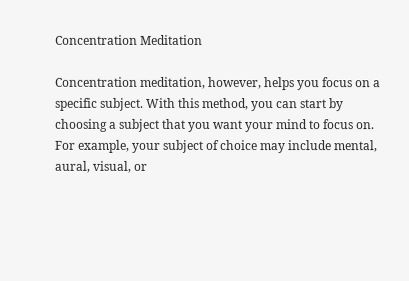Concentration Meditation

Concentration meditation, however, helps you focus on a specific subject. With this method, you can start by choosing a subject that you want your mind to focus on. For example, your subject of choice may include mental, aural, visual, or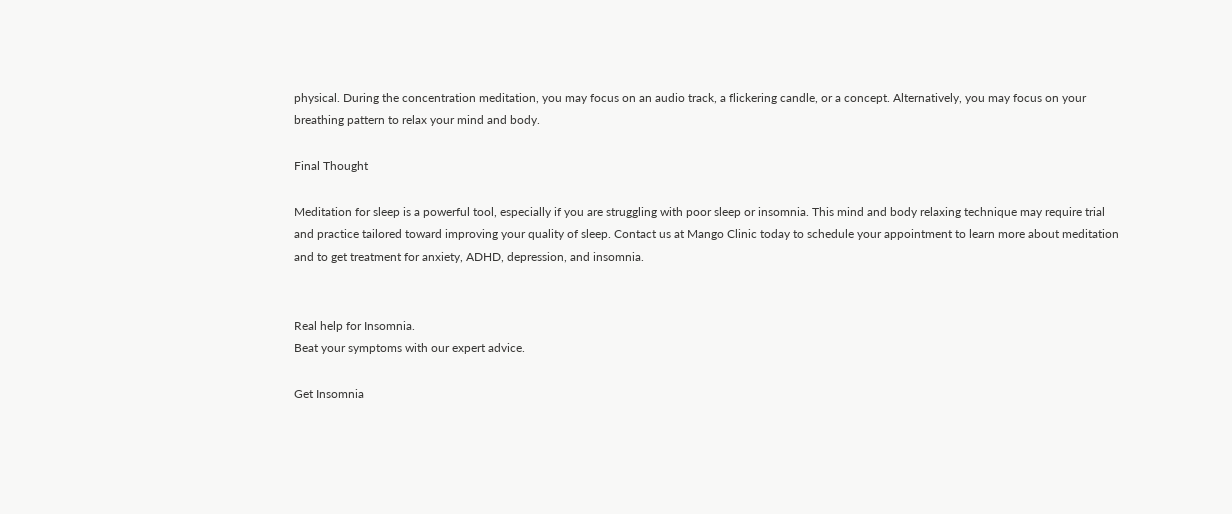physical. During the concentration meditation, you may focus on an audio track, a flickering candle, or a concept. Alternatively, you may focus on your breathing pattern to relax your mind and body.

Final Thought

Meditation for sleep is a powerful tool, especially if you are struggling with poor sleep or insomnia. This mind and body relaxing technique may require trial and practice tailored toward improving your quality of sleep. Contact us at Mango Clinic today to schedule your appointment to learn more about meditation and to get treatment for anxiety, ADHD, depression, and insomnia.


Real help for Insomnia.
Beat your symptoms with our expert advice.

Get Insomnia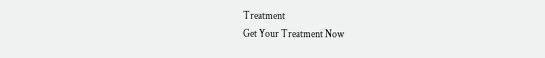Treatment
Get Your Treatment Now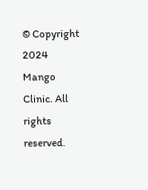© Copyright 2024 Mango Clinic. All rights reserved.